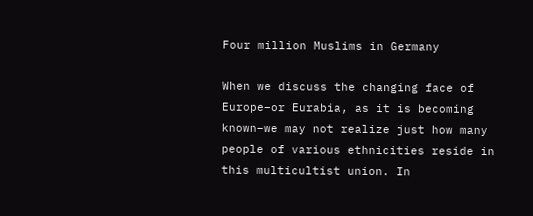Four million Muslims in Germany

When we discuss the changing face of Europe–or Eurabia, as it is becoming known–we may not realize just how many people of various ethnicities reside in this multicultist union. In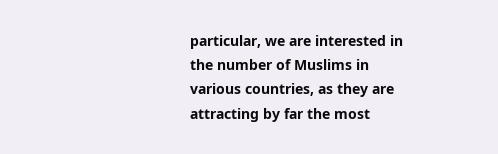particular, we are interested in the number of Muslims in various countries, as they are attracting by far the most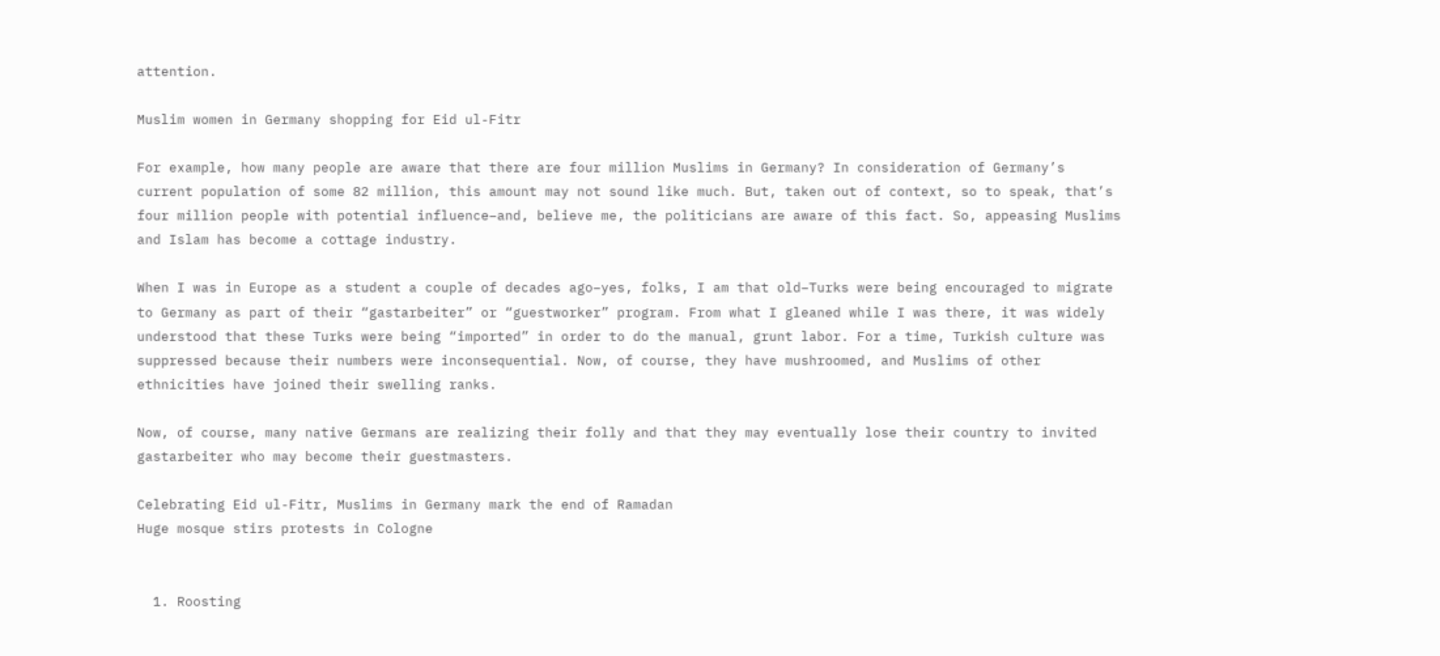attention.

Muslim women in Germany shopping for Eid ul-Fitr

For example, how many people are aware that there are four million Muslims in Germany? In consideration of Germany’s current population of some 82 million, this amount may not sound like much. But, taken out of context, so to speak, that’s four million people with potential influence–and, believe me, the politicians are aware of this fact. So, appeasing Muslims and Islam has become a cottage industry.

When I was in Europe as a student a couple of decades ago–yes, folks, I am that old–Turks were being encouraged to migrate to Germany as part of their “gastarbeiter” or “guestworker” program. From what I gleaned while I was there, it was widely understood that these Turks were being “imported” in order to do the manual, grunt labor. For a time, Turkish culture was suppressed because their numbers were inconsequential. Now, of course, they have mushroomed, and Muslims of other ethnicities have joined their swelling ranks.

Now, of course, many native Germans are realizing their folly and that they may eventually lose their country to invited gastarbeiter who may become their guestmasters.

Celebrating Eid ul-Fitr, Muslims in Germany mark the end of Ramadan
Huge mosque stirs protests in Cologne


  1. Roosting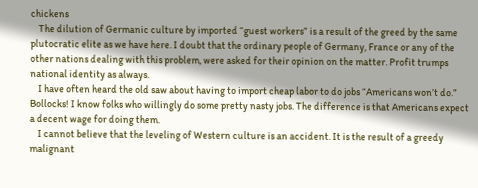chickens
    The dilution of Germanic culture by imported “guest workers” is a result of the greed by the same plutocratic elite as we have here. I doubt that the ordinary people of Germany, France or any of the other nations dealing with this problem, were asked for their opinion on the matter. Profit trumps national identity as always.
    I have often heard the old saw about having to import cheap labor to do jobs “Americans won’t do.” Bollocks! I know folks who willingly do some pretty nasty jobs. The difference is that Americans expect a decent wage for doing them.
    I cannot believe that the leveling of Western culture is an accident. It is the result of a greedy malignant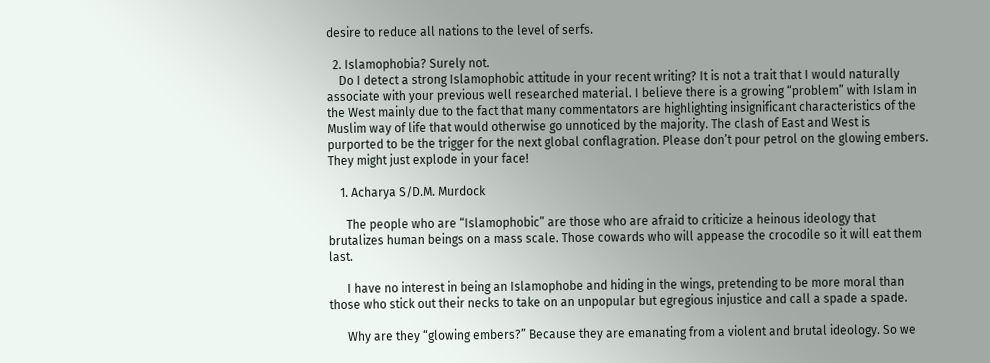desire to reduce all nations to the level of serfs.

  2. Islamophobia? Surely not.
    Do I detect a strong Islamophobic attitude in your recent writing? It is not a trait that I would naturally associate with your previous well researched material. I believe there is a growing “problem” with Islam in the West mainly due to the fact that many commentators are highlighting insignificant characteristics of the Muslim way of life that would otherwise go unnoticed by the majority. The clash of East and West is purported to be the trigger for the next global conflagration. Please don’t pour petrol on the glowing embers. They might just explode in your face!

    1. Acharya S/D.M. Murdock

      The people who are “Islamophobic” are those who are afraid to criticize a heinous ideology that brutalizes human beings on a mass scale. Those cowards who will appease the crocodile so it will eat them last.

      I have no interest in being an Islamophobe and hiding in the wings, pretending to be more moral than those who stick out their necks to take on an unpopular but egregious injustice and call a spade a spade.

      Why are they “glowing embers?” Because they are emanating from a violent and brutal ideology. So we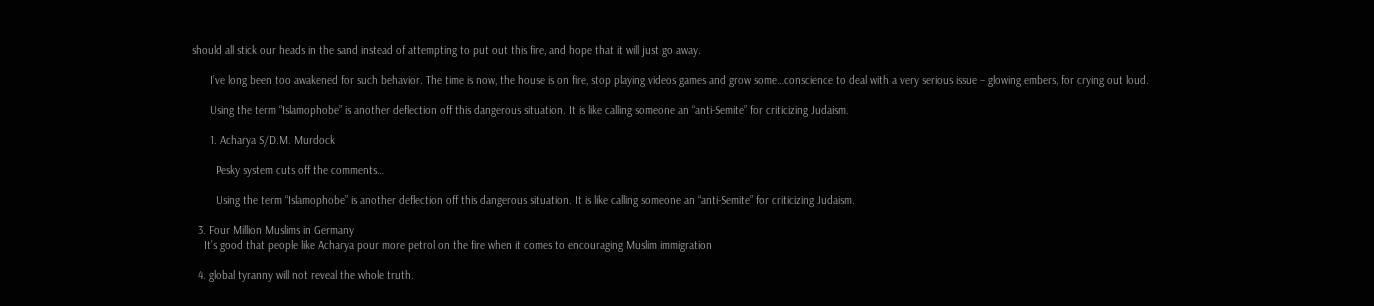should all stick our heads in the sand instead of attempting to put out this fire, and hope that it will just go away.

      I’ve long been too awakened for such behavior. The time is now, the house is on fire, stop playing videos games and grow some…conscience to deal with a very serious issue – glowing embers, for crying out loud.

      Using the term “Islamophobe” is another deflection off this dangerous situation. It is like calling someone an “anti-Semite” for criticizing Judaism.

      1. Acharya S/D.M. Murdock

        Pesky system cuts off the comments…

        Using the term “Islamophobe” is another deflection off this dangerous situation. It is like calling someone an “anti-Semite” for criticizing Judaism.

  3. Four Million Muslims in Germany
    It’s good that people like Acharya pour more petrol on the fire when it comes to encouraging Muslim immigration

  4. global tyranny will not reveal the whole truth.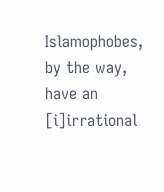Islamophobes, by the way, have an [i]irrational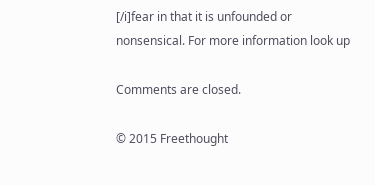[/i]fear in that it is unfounded or nonsensical. For more information look up

Comments are closed.

© 2015 Freethought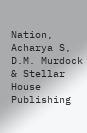Nation, Acharya S, D.M. Murdock & Stellar House Publishing